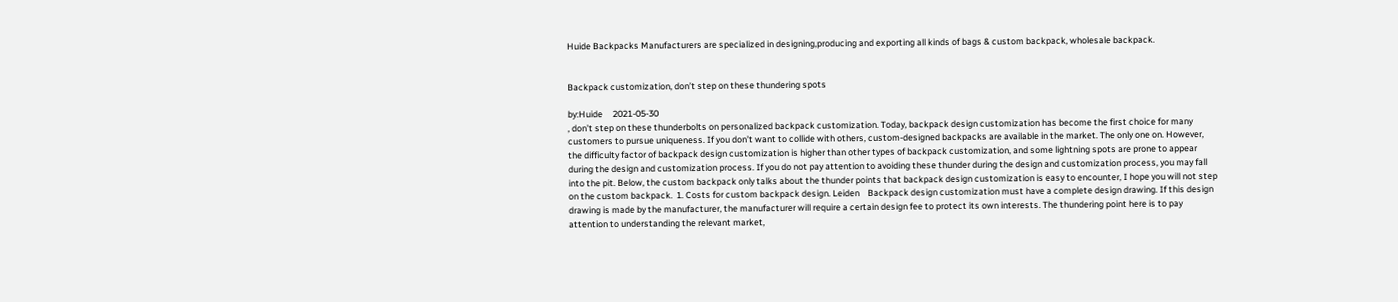Huide Backpacks Manufacturers are specialized in designing,producing and exporting all kinds of bags & custom backpack, wholesale backpack.


Backpack customization, don’t step on these thundering spots

by:Huide     2021-05-30
, don’t step on these thunderbolts on personalized backpack customization. Today, backpack design customization has become the first choice for many customers to pursue uniqueness. If you don’t want to collide with others, custom-designed backpacks are available in the market. The only one on. However, the difficulty factor of backpack design customization is higher than other types of backpack customization, and some lightning spots are prone to appear during the design and customization process. If you do not pay attention to avoiding these thunder during the design and customization process, you may fall into the pit. Below, the custom backpack only talks about the thunder points that backpack design customization is easy to encounter, I hope you will not step on the custom backpack.  1. Costs for custom backpack design. Leiden    Backpack design customization must have a complete design drawing. If this design drawing is made by the manufacturer, the manufacturer will require a certain design fee to protect its own interests. The thundering point here is to pay attention to understanding the relevant market,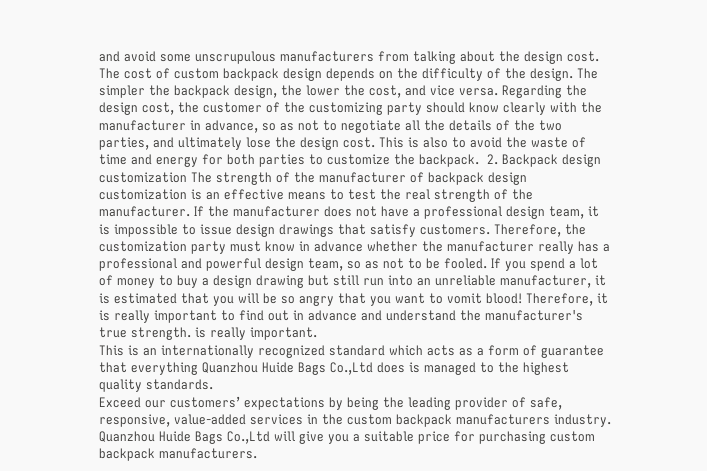and avoid some unscrupulous manufacturers from talking about the design cost. The cost of custom backpack design depends on the difficulty of the design. The simpler the backpack design, the lower the cost, and vice versa. Regarding the design cost, the customer of the customizing party should know clearly with the manufacturer in advance, so as not to negotiate all the details of the two parties, and ultimately lose the design cost. This is also to avoid the waste of time and energy for both parties to customize the backpack.  2. Backpack design customization The strength of the manufacturer of backpack design customization is an effective means to test the real strength of the manufacturer. If the manufacturer does not have a professional design team, it is impossible to issue design drawings that satisfy customers. Therefore, the customization party must know in advance whether the manufacturer really has a professional and powerful design team, so as not to be fooled. If you spend a lot of money to buy a design drawing but still run into an unreliable manufacturer, it is estimated that you will be so angry that you want to vomit blood! Therefore, it is really important to find out in advance and understand the manufacturer's true strength. is really important.
This is an internationally recognized standard which acts as a form of guarantee that everything Quanzhou Huide Bags Co.,Ltd does is managed to the highest quality standards.
Exceed our customers’ expectations by being the leading provider of safe, responsive, value-added services in the custom backpack manufacturers industry.
Quanzhou Huide Bags Co.,Ltd will give you a suitable price for purchasing custom backpack manufacturers.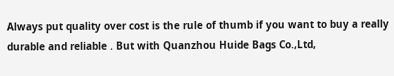Always put quality over cost is the rule of thumb if you want to buy a really durable and reliable . But with Quanzhou Huide Bags Co.,Ltd,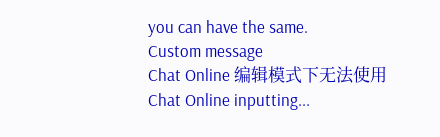you can have the same.
Custom message
Chat Online 编辑模式下无法使用
Chat Online inputting...